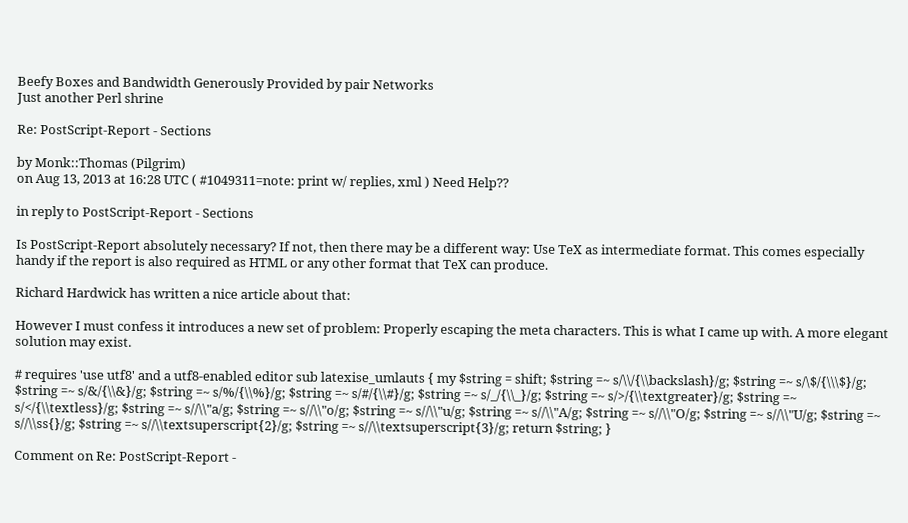Beefy Boxes and Bandwidth Generously Provided by pair Networks
Just another Perl shrine

Re: PostScript-Report - Sections

by Monk::Thomas (Pilgrim)
on Aug 13, 2013 at 16:28 UTC ( #1049311=note: print w/ replies, xml ) Need Help??

in reply to PostScript-Report - Sections

Is PostScript-Report absolutely necessary? If not, then there may be a different way: Use TeX as intermediate format. This comes especially handy if the report is also required as HTML or any other format that TeX can produce.

Richard Hardwick has written a nice article about that:

However I must confess it introduces a new set of problem: Properly escaping the meta characters. This is what I came up with. A more elegant solution may exist.

# requires 'use utf8' and a utf8-enabled editor sub latexise_umlauts { my $string = shift; $string =~ s/\\/{\\backslash}/g; $string =~ s/\$/{\\\$}/g; $string =~ s/&/{\\&}/g; $string =~ s/%/{\\%}/g; $string =~ s/#/{\\#}/g; $string =~ s/_/{\\_}/g; $string =~ s/>/{\\textgreater}/g; $string =~ s/</{\\textless}/g; $string =~ s//\\"a/g; $string =~ s//\\"o/g; $string =~ s//\\"u/g; $string =~ s//\\"A/g; $string =~ s//\\"O/g; $string =~ s//\\"U/g; $string =~ s//\\ss{}/g; $string =~ s//\\textsuperscript{2}/g; $string =~ s//\\textsuperscript{3}/g; return $string; }

Comment on Re: PostScript-Report -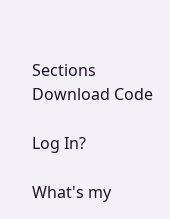Sections
Download Code

Log In?

What's my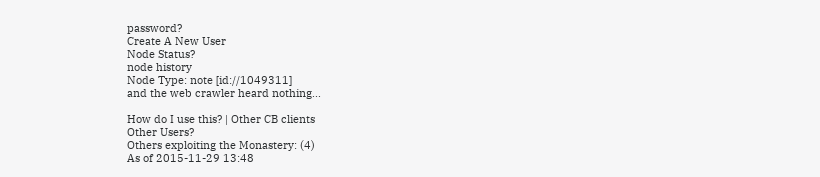password?
Create A New User
Node Status?
node history
Node Type: note [id://1049311]
and the web crawler heard nothing...

How do I use this? | Other CB clients
Other Users?
Others exploiting the Monastery: (4)
As of 2015-11-29 13:48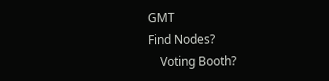GMT
Find Nodes?
    Voting Booth?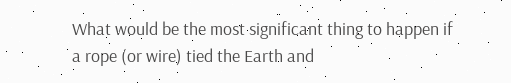What would be the most significant thing to happen if a rope (or wire) tied the Earth and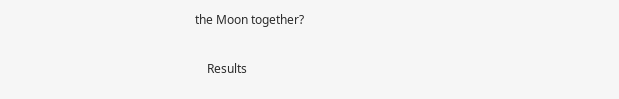the Moon together?

    Results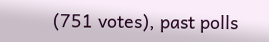(751 votes), past polls